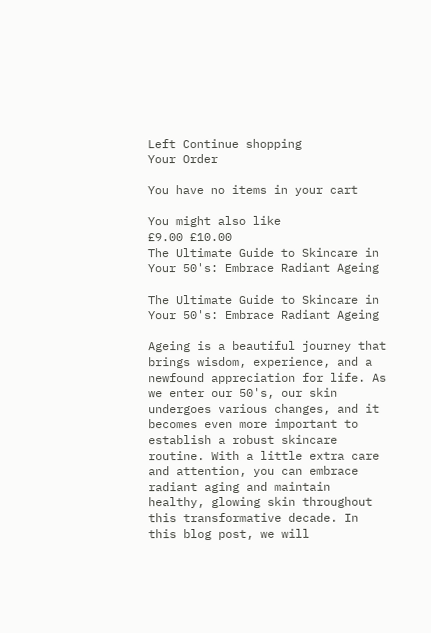Left Continue shopping
Your Order

You have no items in your cart

You might also like
£9.00 £10.00
The Ultimate Guide to Skincare in Your 50's: Embrace Radiant Ageing

The Ultimate Guide to Skincare in Your 50's: Embrace Radiant Ageing

Ageing is a beautiful journey that brings wisdom, experience, and a newfound appreciation for life. As we enter our 50's, our skin undergoes various changes, and it becomes even more important to establish a robust skincare routine. With a little extra care and attention, you can embrace radiant aging and maintain healthy, glowing skin throughout this transformative decade. In this blog post, we will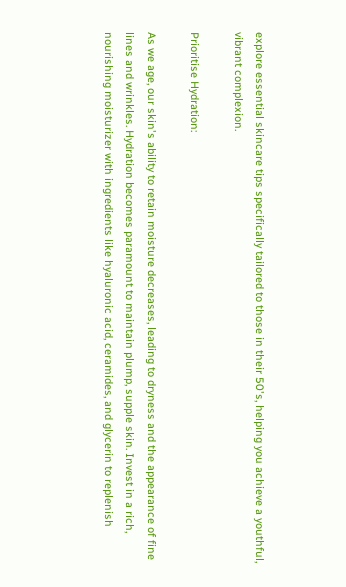explore essential skincare tips specifically tailored to those in their 50's, helping you achieve a youthful, vibrant complexion.

Prioritise Hydration:

As we age, our skin's ability to retain moisture decreases, leading to dryness and the appearance of fine lines and wrinkles. Hydration becomes paramount to maintain plump, supple skin. Invest in a rich, nourishing moisturizer with ingredients like hyaluronic acid, ceramides, and glycerin to replenish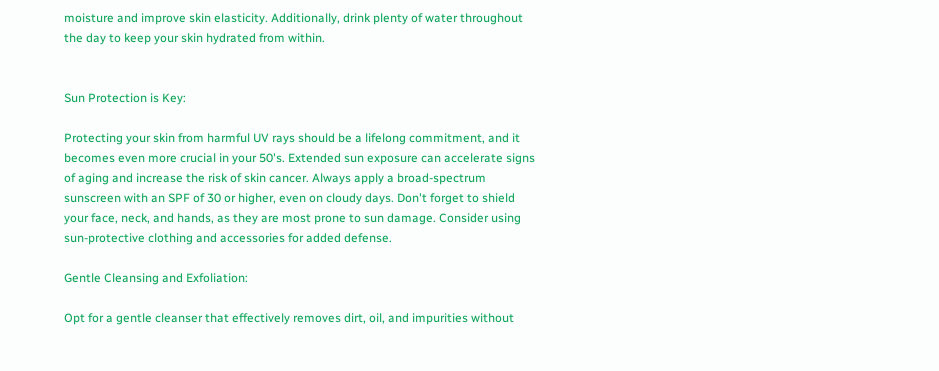moisture and improve skin elasticity. Additionally, drink plenty of water throughout the day to keep your skin hydrated from within.


Sun Protection is Key:

Protecting your skin from harmful UV rays should be a lifelong commitment, and it becomes even more crucial in your 50's. Extended sun exposure can accelerate signs of aging and increase the risk of skin cancer. Always apply a broad-spectrum sunscreen with an SPF of 30 or higher, even on cloudy days. Don't forget to shield your face, neck, and hands, as they are most prone to sun damage. Consider using sun-protective clothing and accessories for added defense.

Gentle Cleansing and Exfoliation:

Opt for a gentle cleanser that effectively removes dirt, oil, and impurities without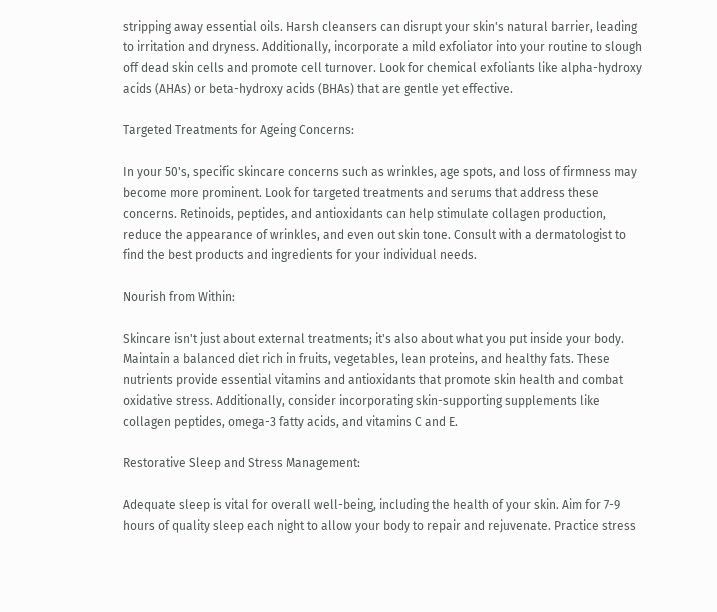stripping away essential oils. Harsh cleansers can disrupt your skin's natural barrier, leading to irritation and dryness. Additionally, incorporate a mild exfoliator into your routine to slough off dead skin cells and promote cell turnover. Look for chemical exfoliants like alpha-hydroxy acids (AHAs) or beta-hydroxy acids (BHAs) that are gentle yet effective.

Targeted Treatments for Ageing Concerns:

In your 50's, specific skincare concerns such as wrinkles, age spots, and loss of firmness may become more prominent. Look for targeted treatments and serums that address these concerns. Retinoids, peptides, and antioxidants can help stimulate collagen production, reduce the appearance of wrinkles, and even out skin tone. Consult with a dermatologist to find the best products and ingredients for your individual needs.

Nourish from Within:

Skincare isn't just about external treatments; it's also about what you put inside your body. Maintain a balanced diet rich in fruits, vegetables, lean proteins, and healthy fats. These nutrients provide essential vitamins and antioxidants that promote skin health and combat oxidative stress. Additionally, consider incorporating skin-supporting supplements like collagen peptides, omega-3 fatty acids, and vitamins C and E.

Restorative Sleep and Stress Management:

Adequate sleep is vital for overall well-being, including the health of your skin. Aim for 7-9 hours of quality sleep each night to allow your body to repair and rejuvenate. Practice stress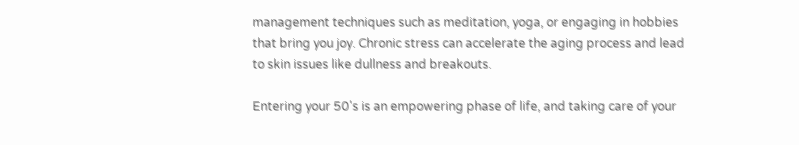management techniques such as meditation, yoga, or engaging in hobbies that bring you joy. Chronic stress can accelerate the aging process and lead to skin issues like dullness and breakouts.

Entering your 50's is an empowering phase of life, and taking care of your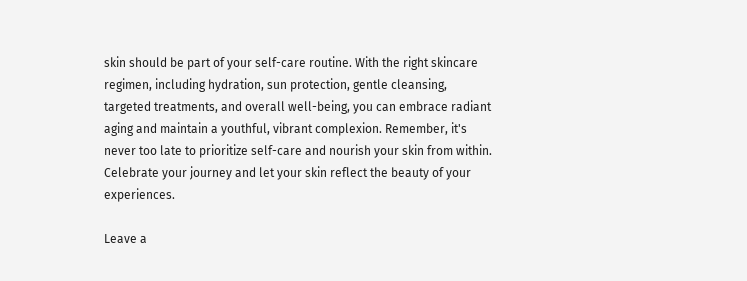skin should be part of your self-care routine. With the right skincare regimen, including hydration, sun protection, gentle cleansing, targeted treatments, and overall well-being, you can embrace radiant aging and maintain a youthful, vibrant complexion. Remember, it's never too late to prioritize self-care and nourish your skin from within. Celebrate your journey and let your skin reflect the beauty of your experiences.

Leave a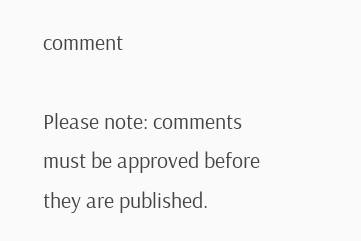comment

Please note: comments must be approved before they are published.